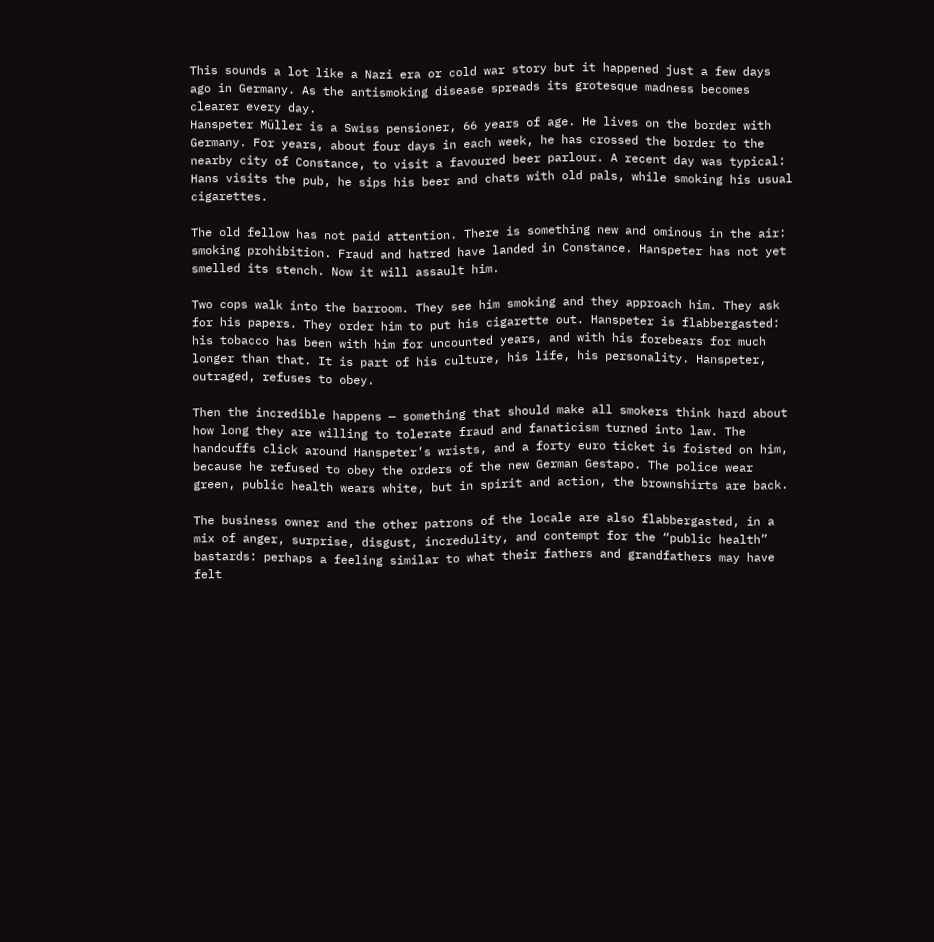This sounds a lot like a Nazi era or cold war story but it happened just a few days ago in Germany. As the antismoking disease spreads its grotesque madness becomes clearer every day.
Hanspeter Müller is a Swiss pensioner, 66 years of age. He lives on the border with Germany. For years, about four days in each week, he has crossed the border to the nearby city of Constance, to visit a favoured beer parlour. A recent day was typical: Hans visits the pub, he sips his beer and chats with old pals, while smoking his usual cigarettes.

The old fellow has not paid attention. There is something new and ominous in the air: smoking prohibition. Fraud and hatred have landed in Constance. Hanspeter has not yet smelled its stench. Now it will assault him.

Two cops walk into the barroom. They see him smoking and they approach him. They ask for his papers. They order him to put his cigarette out. Hanspeter is flabbergasted: his tobacco has been with him for uncounted years, and with his forebears for much longer than that. It is part of his culture, his life, his personality. Hanspeter, outraged, refuses to obey.

Then the incredible happens — something that should make all smokers think hard about how long they are willing to tolerate fraud and fanaticism turned into law. The handcuffs click around Hanspeter’s wrists, and a forty euro ticket is foisted on him, because he refused to obey the orders of the new German Gestapo. The police wear green, public health wears white, but in spirit and action, the brownshirts are back.

The business owner and the other patrons of the locale are also flabbergasted, in a mix of anger, surprise, disgust, incredulity, and contempt for the “public health” bastards: perhaps a feeling similar to what their fathers and grandfathers may have felt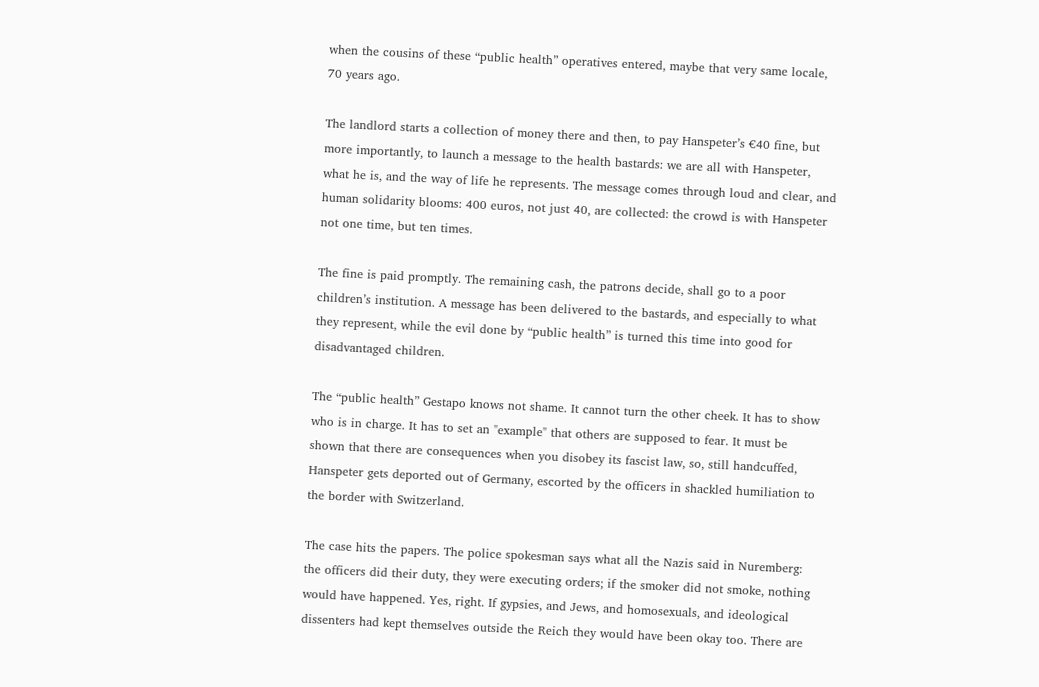when the cousins of these “public health” operatives entered, maybe that very same locale, 70 years ago.

The landlord starts a collection of money there and then, to pay Hanspeter’s €40 fine, but more importantly, to launch a message to the health bastards: we are all with Hanspeter, what he is, and the way of life he represents. The message comes through loud and clear, and human solidarity blooms: 400 euros, not just 40, are collected: the crowd is with Hanspeter not one time, but ten times.

The fine is paid promptly. The remaining cash, the patrons decide, shall go to a poor children’s institution. A message has been delivered to the bastards, and especially to what they represent, while the evil done by “public health” is turned this time into good for disadvantaged children.

The “public health” Gestapo knows not shame. It cannot turn the other cheek. It has to show who is in charge. It has to set an "example" that others are supposed to fear. It must be shown that there are consequences when you disobey its fascist law, so, still handcuffed, Hanspeter gets deported out of Germany, escorted by the officers in shackled humiliation to the border with Switzerland.

The case hits the papers. The police spokesman says what all the Nazis said in Nuremberg: the officers did their duty, they were executing orders; if the smoker did not smoke, nothing would have happened. Yes, right. If gypsies, and Jews, and homosexuals, and ideological dissenters had kept themselves outside the Reich they would have been okay too. There are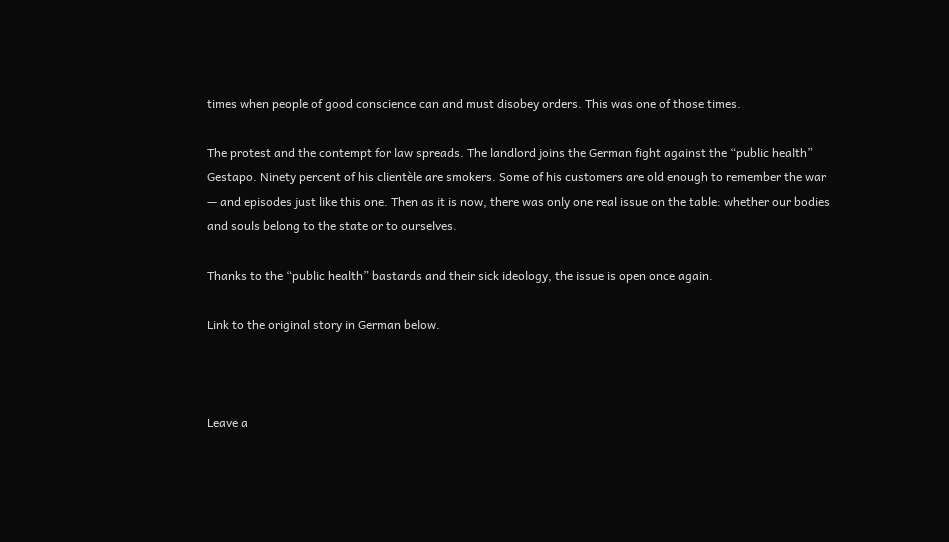times when people of good conscience can and must disobey orders. This was one of those times.

The protest and the contempt for law spreads. The landlord joins the German fight against the “public health” Gestapo. Ninety percent of his clientèle are smokers. Some of his customers are old enough to remember the war — and episodes just like this one. Then as it is now, there was only one real issue on the table: whether our bodies and souls belong to the state or to ourselves.

Thanks to the “public health” bastards and their sick ideology, the issue is open once again.

Link to the original story in German below.



Leave a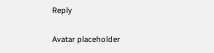Reply

Avatar placeholder